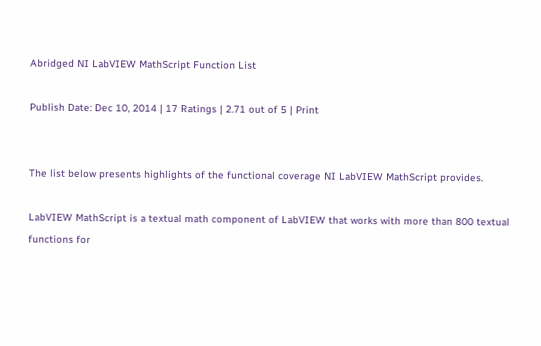Abridged NI LabVIEW MathScript Function List

Publish Date: Dec 10, 2014 | 17 Ratings | 2.71 out of 5 | Print


The list below presents highlights of the functional coverage NI LabVIEW MathScript provides.

LabVIEW MathScript is a textual math component of LabVIEW that works with more than 800 textual functions for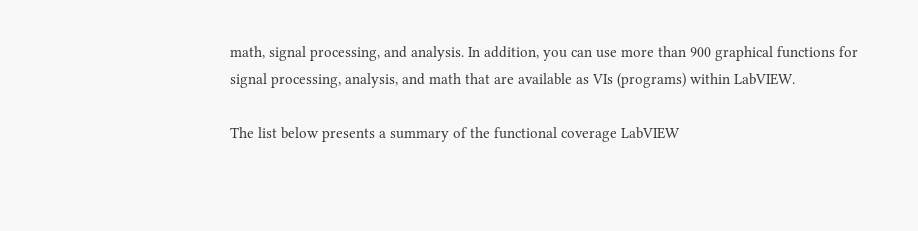math, signal processing, and analysis. In addition, you can use more than 900 graphical functions for signal processing, analysis, and math that are available as VIs (programs) within LabVIEW.

The list below presents a summary of the functional coverage LabVIEW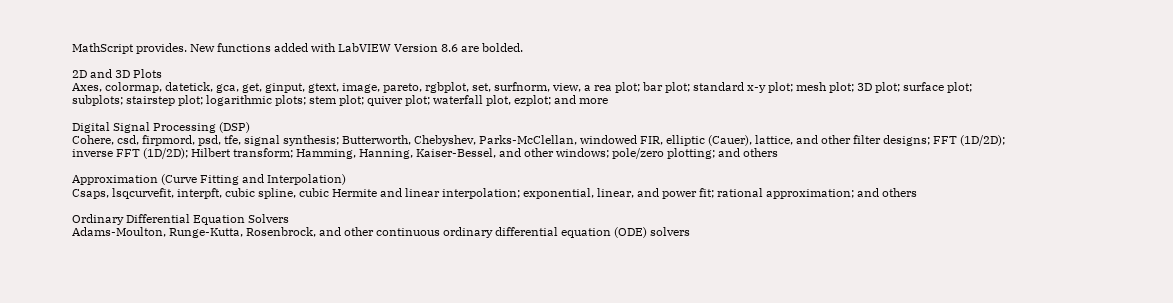MathScript provides. New functions added with LabVIEW Version 8.6 are bolded.

2D and 3D Plots
Axes, colormap, datetick, gca, get, ginput, gtext, image, pareto, rgbplot, set, surfnorm, view, a rea plot; bar plot; standard x-y plot; mesh plot; 3D plot; surface plot; subplots; stairstep plot; logarithmic plots; stem plot; quiver plot; waterfall plot, ezplot; and more

Digital Signal Processing (DSP)
Cohere, csd, firpmord, psd, tfe, signal synthesis; Butterworth, Chebyshev, Parks-McClellan, windowed FIR, elliptic (Cauer), lattice, and other filter designs; FFT (1D/2D); inverse FFT (1D/2D); Hilbert transform; Hamming, Hanning, Kaiser-Bessel, and other windows; pole/zero plotting; and others

Approximation (Curve Fitting and Interpolation)
Csaps, lsqcurvefit, interpft, cubic spline, cubic Hermite and linear interpolation; exponential, linear, and power fit; rational approximation; and others

Ordinary Differential Equation Solvers
Adams-Moulton, Runge-Kutta, Rosenbrock, and other continuous ordinary differential equation (ODE) solvers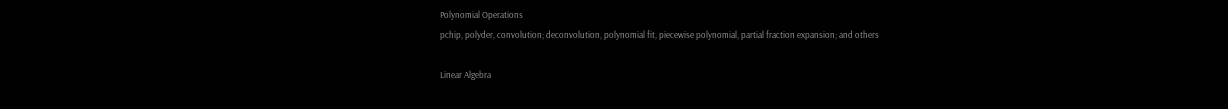Polynomial Operations
pchip, polyder, convolution; deconvolution, polynomial fit, piecewise polynomial, partial fraction expansion; and others

Linear Algebra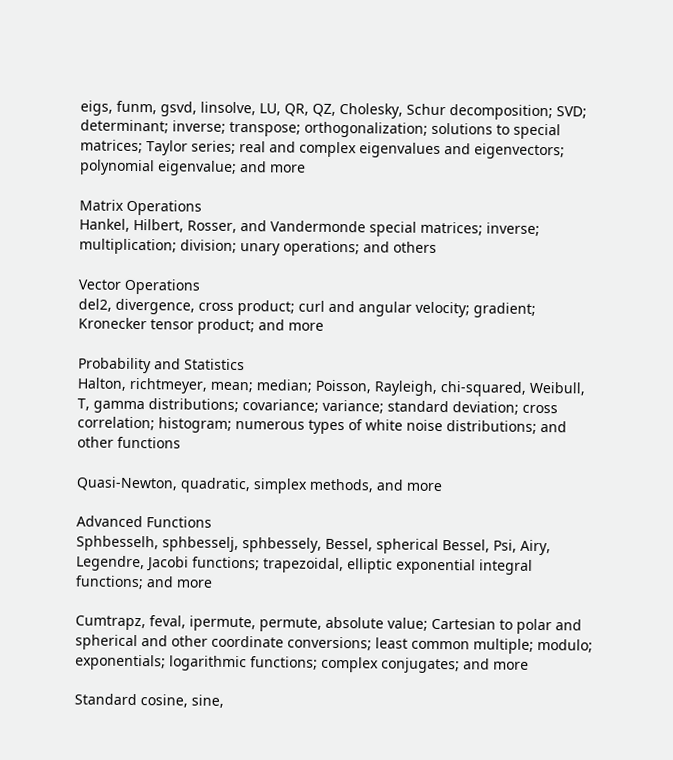eigs, funm, gsvd, linsolve, LU, QR, QZ, Cholesky, Schur decomposition; SVD; determinant; inverse; transpose; orthogonalization; solutions to special matrices; Taylor series; real and complex eigenvalues and eigenvectors; polynomial eigenvalue; and more

Matrix Operations
Hankel, Hilbert, Rosser, and Vandermonde special matrices; inverse; multiplication; division; unary operations; and others

Vector Operations
del2, divergence, cross product; curl and angular velocity; gradient; Kronecker tensor product; and more

Probability and Statistics
Halton, richtmeyer, mean; median; Poisson, Rayleigh, chi-squared, Weibull, T, gamma distributions; covariance; variance; standard deviation; cross correlation; histogram; numerous types of white noise distributions; and other functions

Quasi-Newton, quadratic, simplex methods, and more

Advanced Functions
Sphbesselh, sphbesselj, sphbessely, Bessel, spherical Bessel, Psi, Airy, Legendre, Jacobi functions; trapezoidal, elliptic exponential integral functions; and more

Cumtrapz, feval, ipermute, permute, absolute value; Cartesian to polar and spherical and other coordinate conversions; least common multiple; modulo; exponentials; logarithmic functions; complex conjugates; and more

Standard cosine, sine,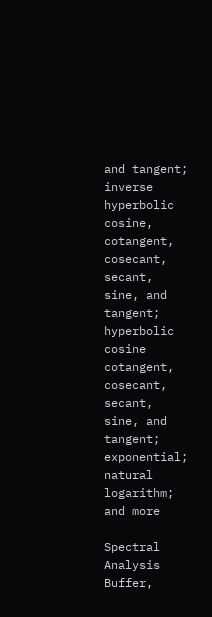and tangent; inverse hyperbolic cosine, cotangent, cosecant, secant, sine, and tangent; hyperbolic cosine cotangent, cosecant, secant, sine, and tangent; exponential; natural logarithm; and more

Spectral Analysis
Buffer,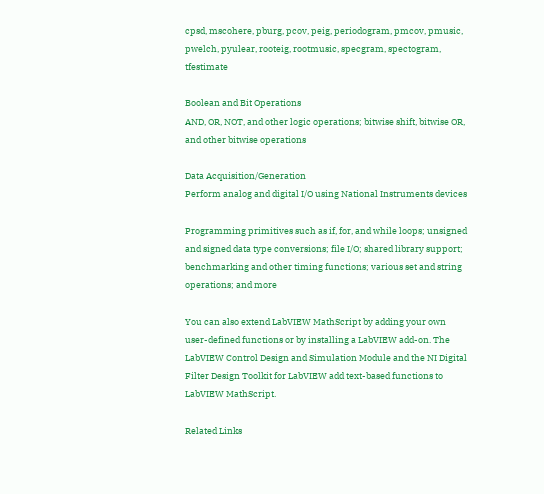cpsd, mscohere, pburg, pcov, peig, periodogram, pmcov, pmusic, pwelch, pyulear, rooteig, rootmusic, specgram, spectogram, tfestimate

Boolean and Bit Operations
AND, OR, NOT, and other logic operations; bitwise shift, bitwise OR, and other bitwise operations

Data Acquisition/Generation
Perform analog and digital I/O using National Instruments devices

Programming primitives such as if, for, and while loops; unsigned and signed data type conversions; file I/O; shared library support; benchmarking and other timing functions; various set and string operations; and more

You can also extend LabVIEW MathScript by adding your own user-defined functions or by installing a LabVIEW add-on. The LabVIEW Control Design and Simulation Module and the NI Digital Filter Design Toolkit for LabVIEW add text-based functions to LabVIEW MathScript.

Related Links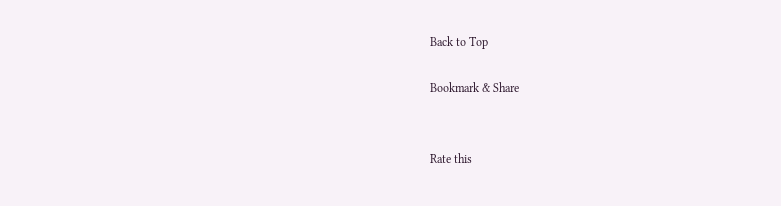Back to Top

Bookmark & Share


Rate this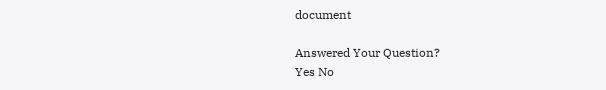document

Answered Your Question?
Yes No